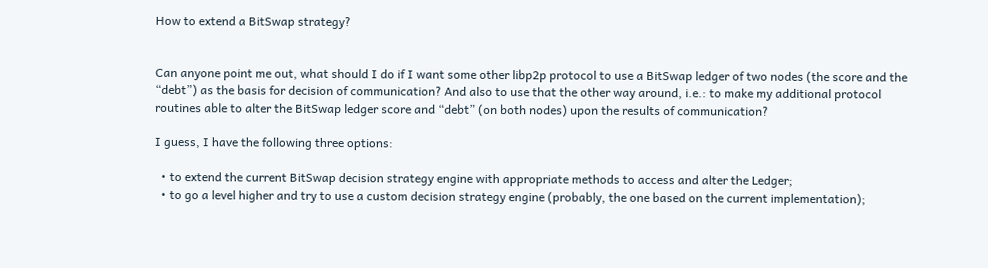How to extend a BitSwap strategy?


Can anyone point me out, what should I do if I want some other libp2p protocol to use a BitSwap ledger of two nodes (the score and the “debt”) as the basis for decision of communication? And also to use that the other way around, i.e.: to make my additional protocol routines able to alter the BitSwap ledger score and “debt” (on both nodes) upon the results of communication?

I guess, I have the following three options:

  • to extend the current BitSwap decision strategy engine with appropriate methods to access and alter the Ledger;
  • to go a level higher and try to use a custom decision strategy engine (probably, the one based on the current implementation);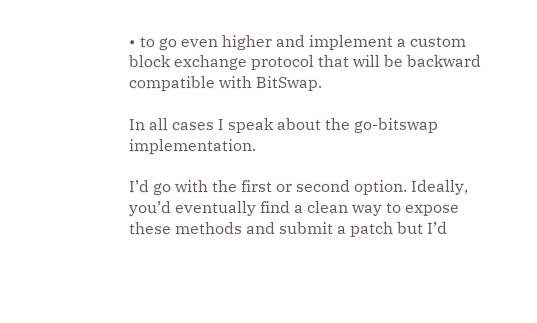• to go even higher and implement a custom block exchange protocol that will be backward compatible with BitSwap.

In all cases I speak about the go-bitswap implementation.

I’d go with the first or second option. Ideally, you’d eventually find a clean way to expose these methods and submit a patch but I’d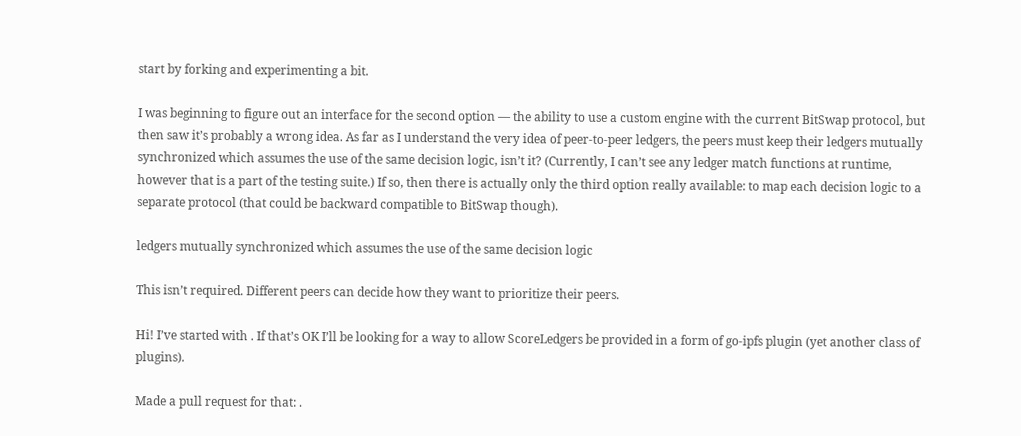start by forking and experimenting a bit.

I was beginning to figure out an interface for the second option — the ability to use a custom engine with the current BitSwap protocol, but then saw it’s probably a wrong idea. As far as I understand the very idea of peer-to-peer ledgers, the peers must keep their ledgers mutually synchronized which assumes the use of the same decision logic, isn’t it? (Currently, I can’t see any ledger match functions at runtime, however that is a part of the testing suite.) If so, then there is actually only the third option really available: to map each decision logic to a separate protocol (that could be backward compatible to BitSwap though).

ledgers mutually synchronized which assumes the use of the same decision logic

This isn’t required. Different peers can decide how they want to prioritize their peers.

Hi! I’ve started with . If that’s OK I’ll be looking for a way to allow ScoreLedgers be provided in a form of go-ipfs plugin (yet another class of plugins).

Made a pull request for that: .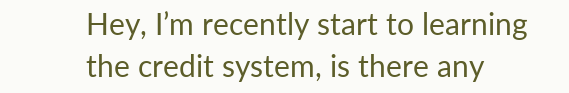Hey, I’m recently start to learning the credit system, is there any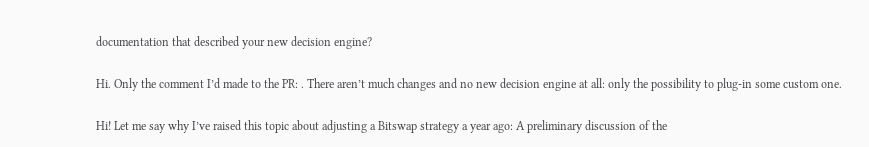documentation that described your new decision engine?

Hi. Only the comment I’d made to the PR: . There aren’t much changes and no new decision engine at all: only the possibility to plug-in some custom one.

Hi! Let me say why I’ve raised this topic about adjusting a Bitswap strategy a year ago: A preliminary discussion of the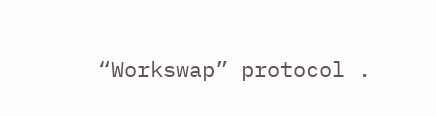“Workswap” protocol .